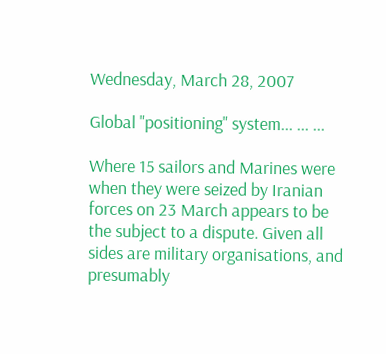Wednesday, March 28, 2007

Global "positioning" system... ... ...

Where 15 sailors and Marines were when they were seized by Iranian forces on 23 March appears to be the subject to a dispute. Given all sides are military organisations, and presumably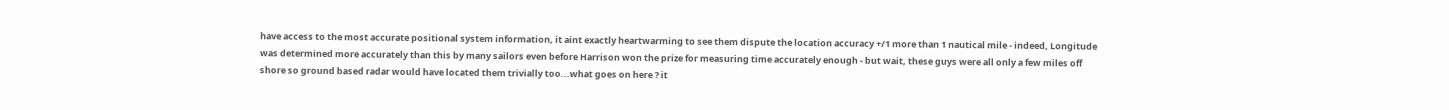have access to the most accurate positional system information, it aint exactly heartwarming to see them dispute the location accuracy +/1 more than 1 nautical mile - indeed, Longitude was determined more accurately than this by many sailors even before Harrison won the prize for measuring time accurately enough - but wait, these guys were all only a few miles off shore so ground based radar would have located them trivially too...what goes on here ? it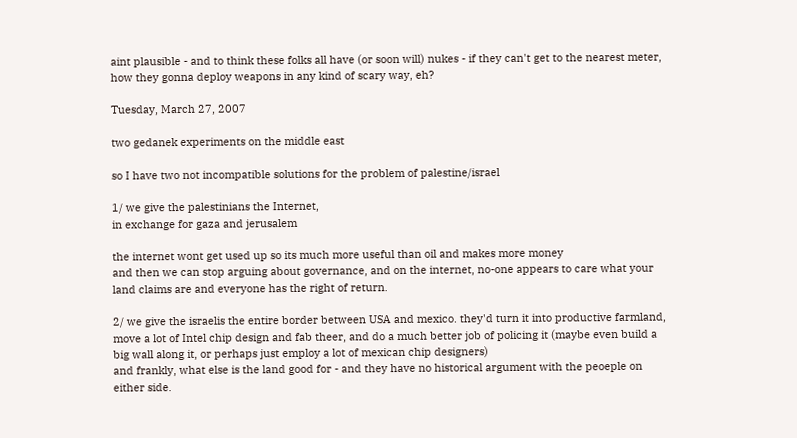aint plausible - and to think these folks all have (or soon will) nukes - if they can't get to the nearest meter, how they gonna deploy weapons in any kind of scary way, eh?

Tuesday, March 27, 2007

two gedanek experiments on the middle east

so I have two not incompatible solutions for the problem of palestine/israel

1/ we give the palestinians the Internet,
in exchange for gaza and jerusalem

the internet wont get used up so its much more useful than oil and makes more money
and then we can stop arguing about governance, and on the internet, no-one appears to care what your land claims are and everyone has the right of return.

2/ we give the israelis the entire border between USA and mexico. they'd turn it into productive farmland, move a lot of Intel chip design and fab theer, and do a much better job of policing it (maybe even build a big wall along it, or perhaps just employ a lot of mexican chip designers)
and frankly, what else is the land good for - and they have no historical argument with the peoeple on either side.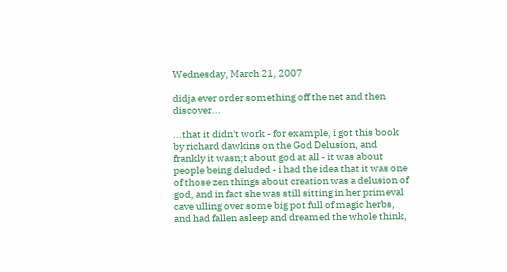Wednesday, March 21, 2007

didja ever order something off the net and then discover...

...that it didn't work - for example, i got this book by richard dawkins on the God Delusion, and frankly it wasn;t about god at all - it was about people being deluded - i had the idea that it was one of those zen things about creation was a delusion of god, and in fact she was still sitting in her primeval cave ulling over some big pot full of magic herbs, and had fallen asleep and dreamed the whole think,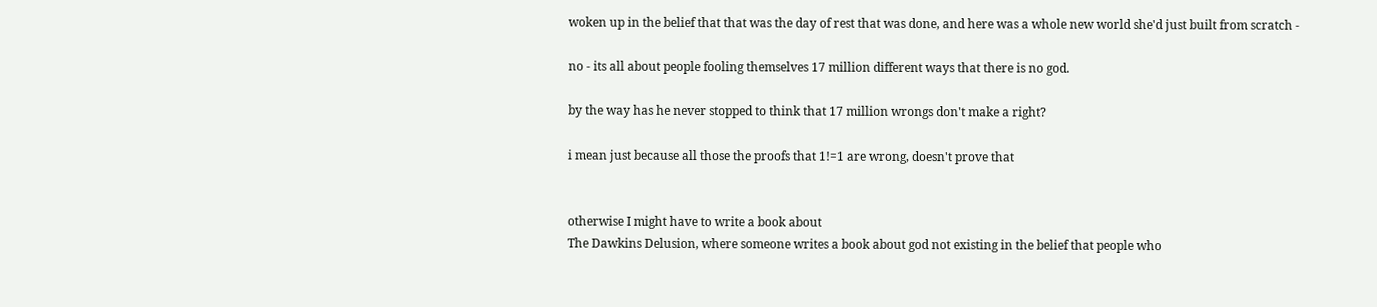woken up in the belief that that was the day of rest that was done, and here was a whole new world she'd just built from scratch -

no - its all about people fooling themselves 17 million different ways that there is no god.

by the way has he never stopped to think that 17 million wrongs don't make a right?

i mean just because all those the proofs that 1!=1 are wrong, doesn't prove that


otherwise I might have to write a book about
The Dawkins Delusion, where someone writes a book about god not existing in the belief that people who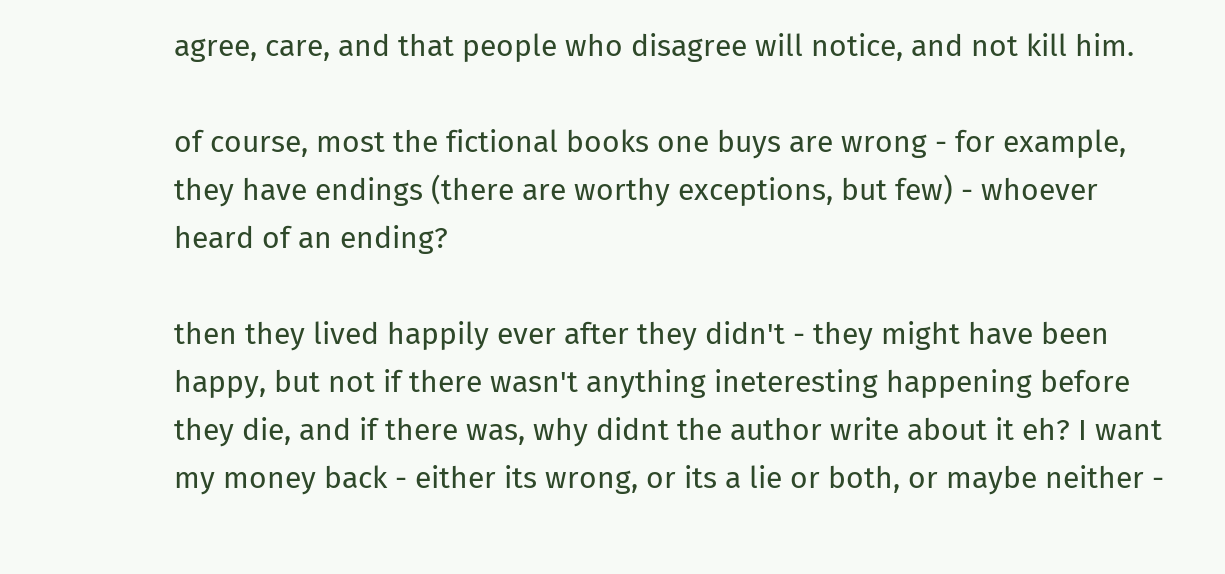agree, care, and that people who disagree will notice, and not kill him.

of course, most the fictional books one buys are wrong - for example, they have endings (there are worthy exceptions, but few) - whoever heard of an ending?

then they lived happily ever after they didn't - they might have been happy, but not if there wasn't anything ineteresting happening before they die, and if there was, why didnt the author write about it eh? I want my money back - either its wrong, or its a lie or both, or maybe neither -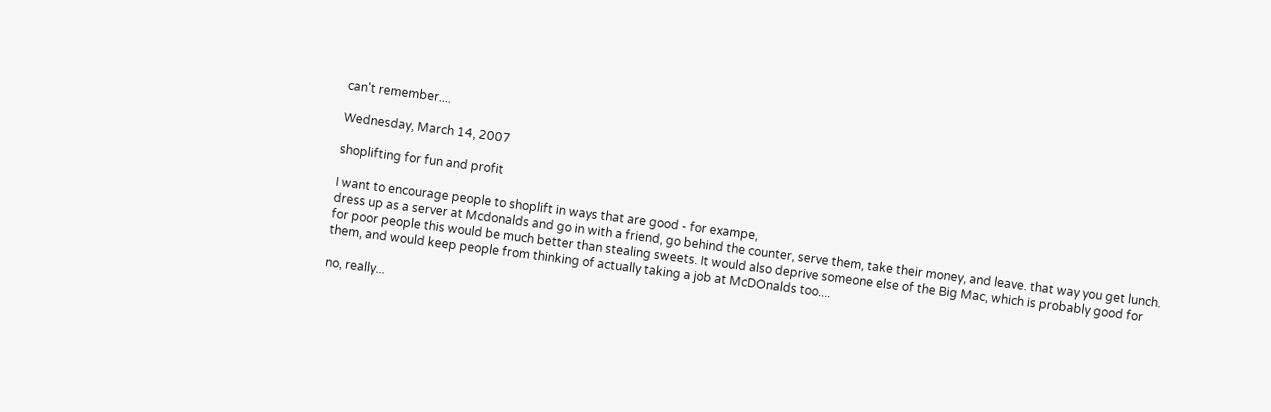can't remember....

Wednesday, March 14, 2007

shoplifting for fun and profit

I want to encourage people to shoplift in ways that are good - for exampe,
dress up as a server at Mcdonalds and go in with a friend, go behind the counter, serve them, take their money, and leave. that way you get lunch. for poor people this would be much better than stealing sweets. It would also deprive someone else of the Big Mac, which is probably good for them, and would keep people from thinking of actually taking a job at McDOnalds too....

no, really...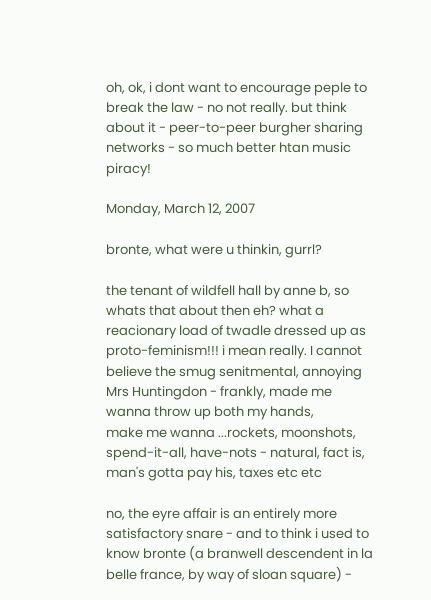oh, ok, i dont want to encourage peple to break the law - no not really. but think about it - peer-to-peer burgher sharing networks - so much better htan music piracy!

Monday, March 12, 2007

bronte, what were u thinkin, gurrl?

the tenant of wildfell hall by anne b, so whats that about then eh? what a reacionary load of twadle dressed up as proto-feminism!!! i mean really. I cannot believe the smug senitmental, annoying Mrs Huntingdon - frankly, made me wanna throw up both my hands,
make me wanna ...rockets, moonshots, spend-it-all, have-nots - natural, fact is, man's gotta pay his, taxes etc etc

no, the eyre affair is an entirely more satisfactory snare - and to think i used to know bronte (a branwell descendent in la belle france, by way of sloan square) -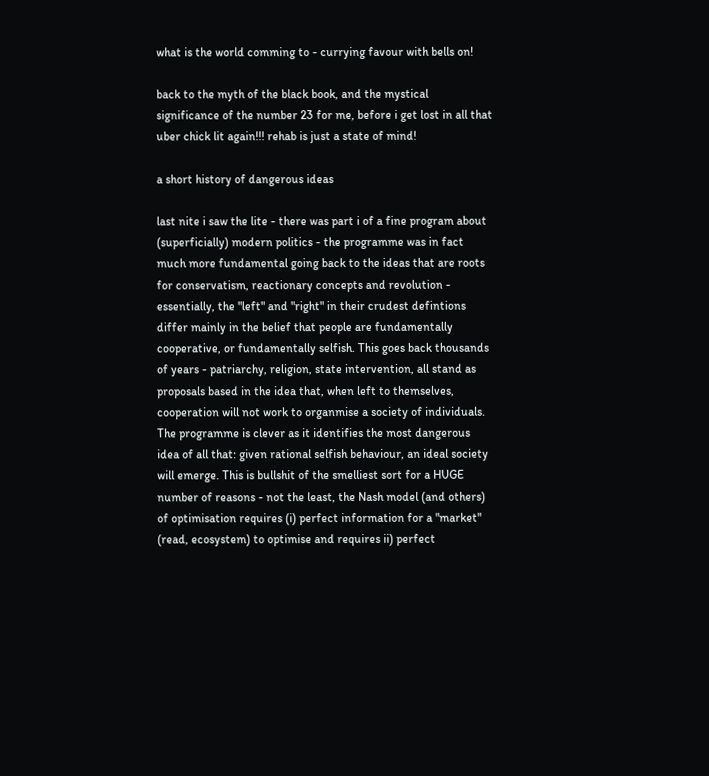what is the world comming to - currying favour with bells on!

back to the myth of the black book, and the mystical significance of the number 23 for me, before i get lost in all that uber chick lit again!!! rehab is just a state of mind!

a short history of dangerous ideas

last nite i saw the lite - there was part i of a fine program about (superficially) modern politics - the programme was in fact much more fundamental going back to the ideas that are roots for conservatism, reactionary concepts and revolution - essentially, the "left" and "right" in their crudest defintions differ mainly in the belief that people are fundamentally cooperative, or fundamentally selfish. This goes back thousands of years - patriarchy, religion, state intervention, all stand as proposals based in the idea that, when left to themselves, cooperation will not work to organmise a society of individuals. The programme is clever as it identifies the most dangerous idea of all that: given rational selfish behaviour, an ideal society will emerge. This is bullshit of the smelliest sort for a HUGE number of reasons - not the least, the Nash model (and others) of optimisation requires (i) perfect information for a "market" (read, ecosystem) to optimise and requires ii) perfect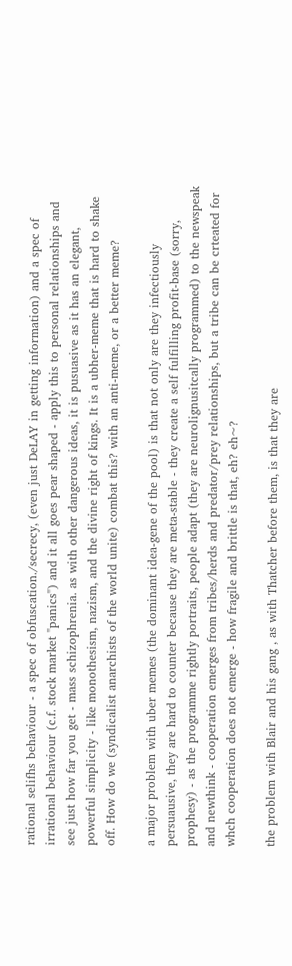rational selifhs behaviour - a spec of obfuscation./secrecy, (even just DeLAY in getting information) and a spec of irrational behaviour (c.f. stock market "panics") and it all goes pear shaped - apply this to personal relationships and see just how far you get - mass schizophrenia. as with other dangerous ideas, it is pusuasive as it has an elegant, powerful simplicity - like monothesism, nazism, and the divine right of kings. It is a ubher-meme that is hard to shake off. How do we (syndicalist anarchists of the world unite) combat this? with an anti-meme, or a better meme?

a major problem with uber memes (the dominant idea-gene of the pool) is that not only are they infectiously persuausive, they are hard to counter because they are meta-stable - they create a self fulfilling profit-base (sorry, prophesy) - as the programme rightly portraits, people adapt (they are neurolignusitcally programmed) to the newspeak and newthink - cooperation emerges from tribes/herds and predator/prey relationships, but a tribe can be crteated for whch cooperation does not emerge - how fragile and brittle is that, eh? eh~?

the problem with Blair and his gang , as with Thatcher before them, is that they are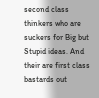second class thinkers who are suckers for Big but Stupid ideas. And their are first class bastards out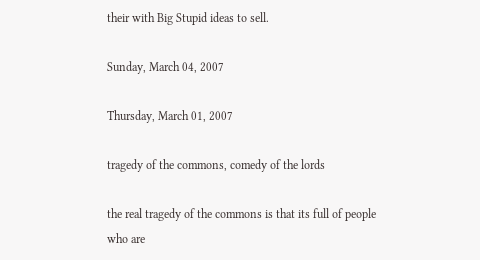their with Big Stupid ideas to sell.

Sunday, March 04, 2007

Thursday, March 01, 2007

tragedy of the commons, comedy of the lords

the real tragedy of the commons is that its full of people who are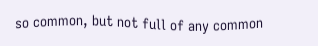so common, but not full of any common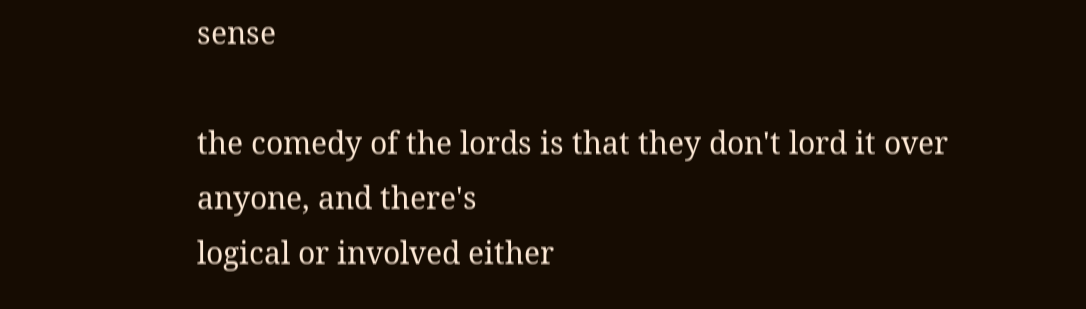sense

the comedy of the lords is that they don't lord it over anyone, and there's
logical or involved either